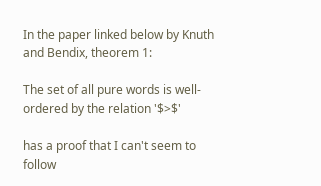In the paper linked below by Knuth and Bendix, theorem 1:

The set of all pure words is well-ordered by the relation '$>$'

has a proof that I can't seem to follow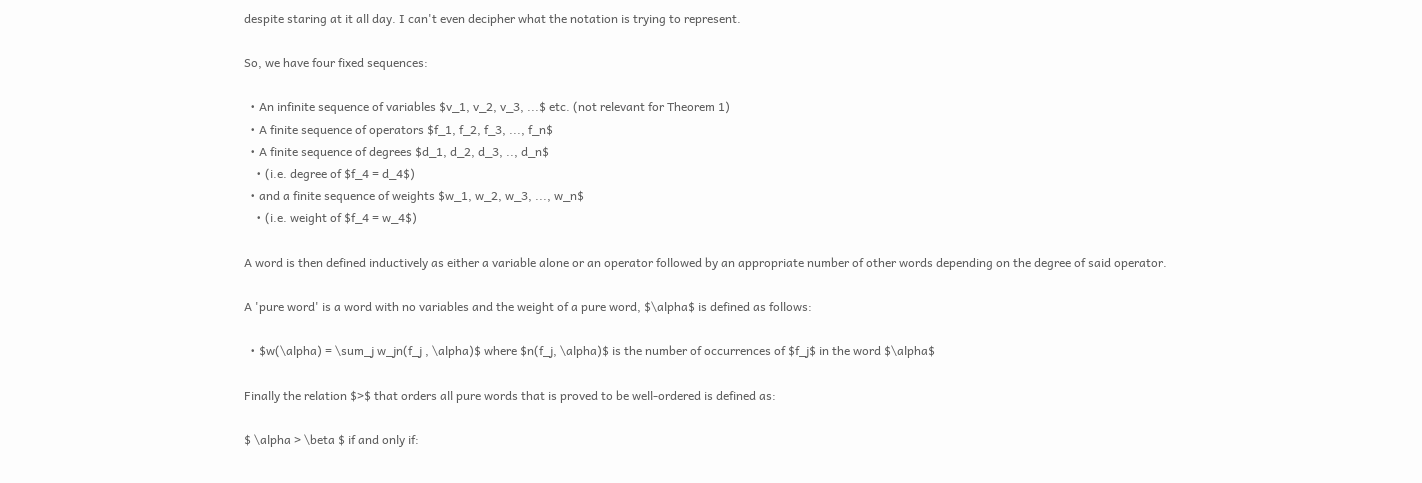despite staring at it all day. I can't even decipher what the notation is trying to represent.

So, we have four fixed sequences:

  • An infinite sequence of variables $v_1, v_2, v_3, ...$ etc. (not relevant for Theorem 1)
  • A finite sequence of operators $f_1, f_2, f_3, ..., f_n$
  • A finite sequence of degrees $d_1, d_2, d_3, .., d_n$
    • (i.e. degree of $f_4 = d_4$)
  • and a finite sequence of weights $w_1, w_2, w_3, ..., w_n$
    • (i.e. weight of $f_4 = w_4$)

A word is then defined inductively as either a variable alone or an operator followed by an appropriate number of other words depending on the degree of said operator.

A 'pure word' is a word with no variables and the weight of a pure word, $\alpha$ is defined as follows:

  • $w(\alpha) = \sum_j w_jn(f_j , \alpha)$ where $n(f_j, \alpha)$ is the number of occurrences of $f_j$ in the word $\alpha$

Finally the relation $>$ that orders all pure words that is proved to be well-ordered is defined as:

$ \alpha > \beta $ if and only if: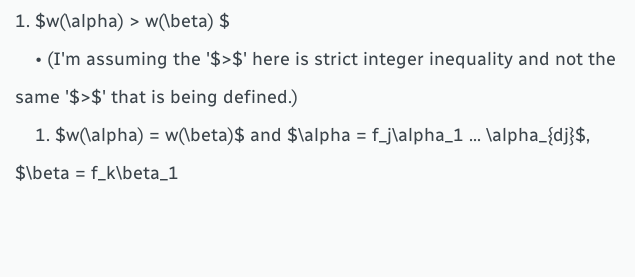1. $w(\alpha) > w(\beta) $
    • (I'm assuming the '$>$' here is strict integer inequality and not the same '$>$' that is being defined.)
    1. $w(\alpha) = w(\beta)$ and $\alpha = f_j\alpha_1 ... \alpha_{dj}$, $\beta = f_k\beta_1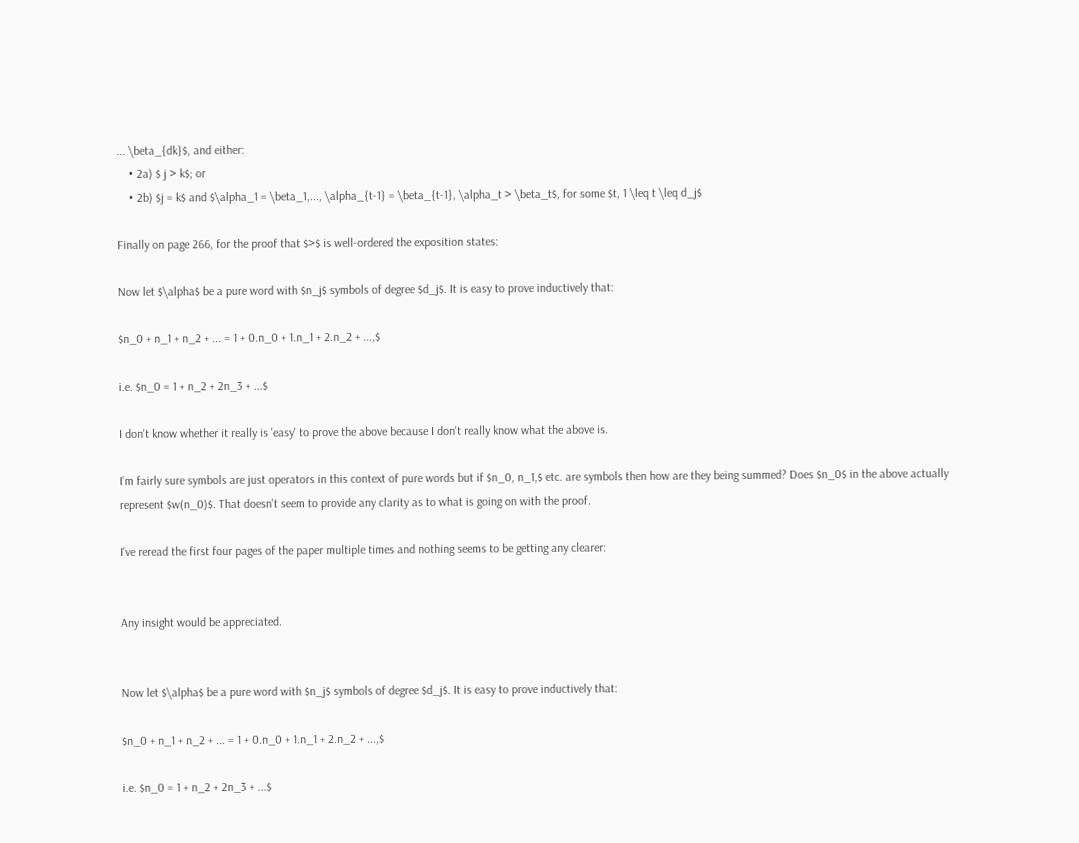... \beta_{dk}$, and either:
    • 2a) $ j > k$; or
    • 2b) $j = k$ and $\alpha_1 = \beta_1,..., \alpha_{t-1} = \beta_{t-1}, \alpha_t > \beta_t$, for some $t, 1 \leq t \leq d_j$

Finally on page 266, for the proof that $>$ is well-ordered the exposition states:

Now let $\alpha$ be a pure word with $n_j$ symbols of degree $d_j$. It is easy to prove inductively that:

$n_0 + n_1 + n_2 + ... = 1 + 0.n_0 + 1.n_1 + 2.n_2 + ...,$

i.e. $n_0 = 1 + n_2 + 2n_3 + ...$

I don't know whether it really is 'easy' to prove the above because I don't really know what the above is.

I'm fairly sure symbols are just operators in this context of pure words but if $n_0, n_1,$ etc. are symbols then how are they being summed? Does $n_0$ in the above actually represent $w(n_0)$. That doesn't seem to provide any clarity as to what is going on with the proof.

I've reread the first four pages of the paper multiple times and nothing seems to be getting any clearer:


Any insight would be appreciated.


Now let $\alpha$ be a pure word with $n_j$ symbols of degree $d_j$. It is easy to prove inductively that:

$n_0 + n_1 + n_2 + ... = 1 + 0.n_0 + 1.n_1 + 2.n_2 + ...,$

i.e. $n_0 = 1 + n_2 + 2n_3 + ...$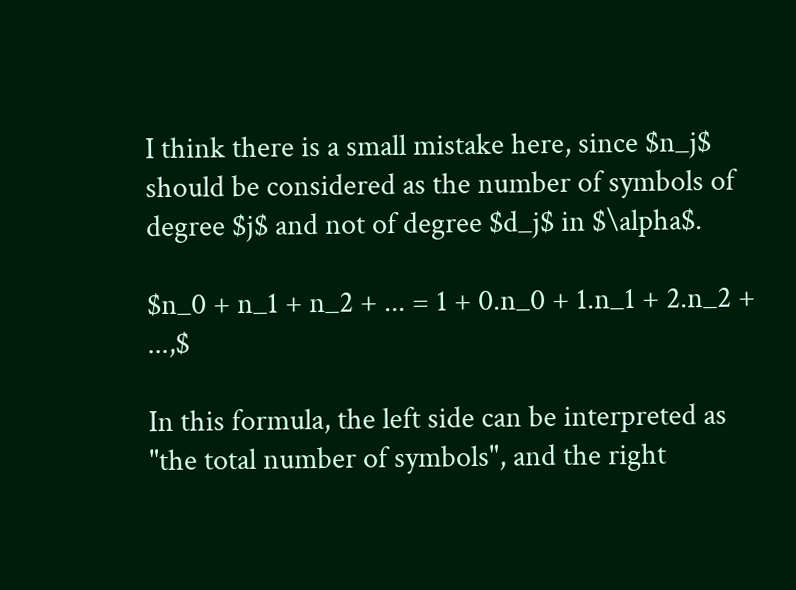I think there is a small mistake here, since $n_j$ should be considered as the number of symbols of degree $j$ and not of degree $d_j$ in $\alpha$.

$n_0 + n_1 + n_2 + ... = 1 + 0.n_0 + 1.n_1 + 2.n_2 + ...,$

In this formula, the left side can be interpreted as "the total number of symbols", and the right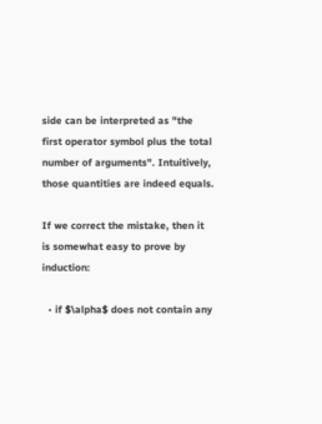side can be interpreted as "the first operator symbol plus the total number of arguments". Intuitively, those quantities are indeed equals.

If we correct the mistake, then it is somewhat easy to prove by induction:

  • if $\alpha$ does not contain any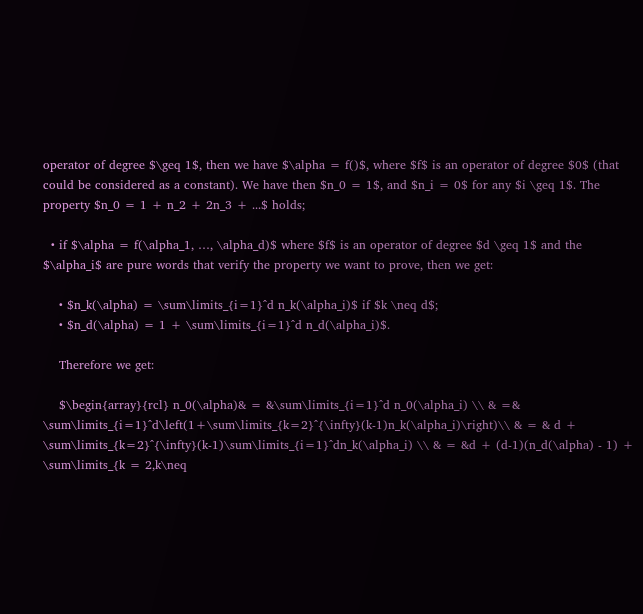operator of degree $\geq 1$, then we have $\alpha = f()$, where $f$ is an operator of degree $0$ (that could be considered as a constant). We have then $n_0 = 1$, and $n_i = 0$ for any $i \geq 1$. The property $n_0 = 1 + n_2 + 2n_3 + ...$ holds;

  • if $\alpha = f(\alpha_1, …, \alpha_d)$ where $f$ is an operator of degree $d \geq 1$ and the $\alpha_i$ are pure words that verify the property we want to prove, then we get:

    • $n_k(\alpha) = \sum\limits_{i=1}^d n_k(\alpha_i)$ if $k \neq d$;
    • $n_d(\alpha) = 1 + \sum\limits_{i=1}^d n_d(\alpha_i)$.

    Therefore we get:

    $\begin{array}{rcl} n_0(\alpha)& = &\sum\limits_{i=1}^d n_0(\alpha_i) \\ & =& \sum\limits_{i=1}^d\left(1+\sum\limits_{k=2}^{\infty}(k-1)n_k(\alpha_i)\right)\\ & = & d + \sum\limits_{k=2}^{\infty}(k-1)\sum\limits_{i=1}^dn_k(\alpha_i) \\ & = &d + (d-1)(n_d(\alpha) - 1) + \sum\limits_{k = 2,k\neq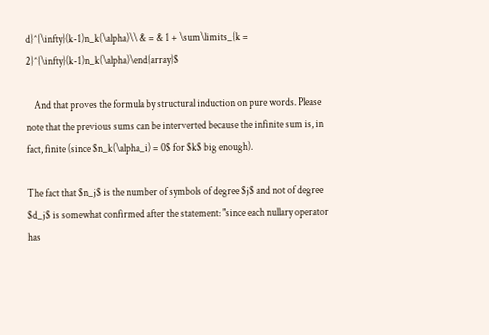d}^{\infty}(k-1)n_k(\alpha)\\ & = & 1 + \sum\limits_{k = 2}^{\infty}(k-1)n_k(\alpha)\end{array}$

    And that proves the formula by structural induction on pure words. Please note that the previous sums can be interverted because the infinite sum is, in fact, finite (since $n_k(\alpha_i) = 0$ for $k$ big enough).

The fact that $n_j$ is the number of symbols of degree $j$ and not of degree $d_j$ is somewhat confirmed after the statement: "since each nullary operator has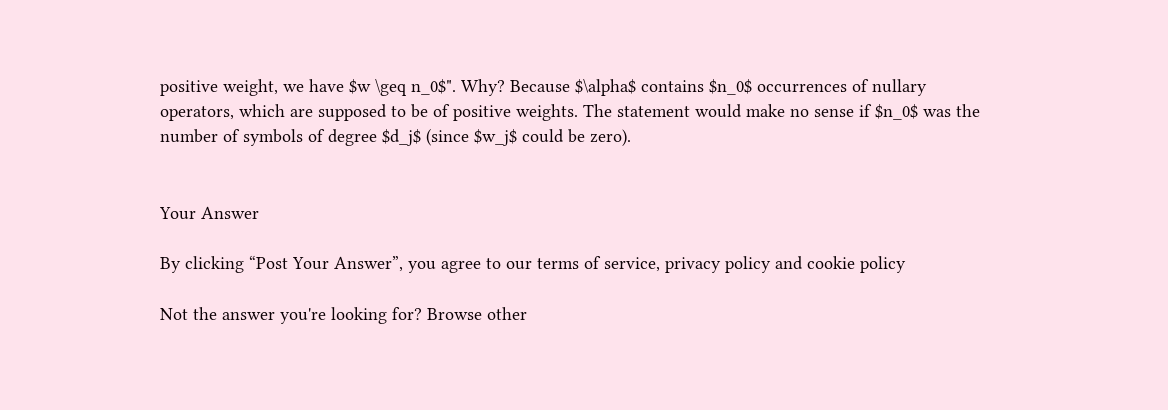positive weight, we have $w \geq n_0$". Why? Because $\alpha$ contains $n_0$ occurrences of nullary operators, which are supposed to be of positive weights. The statement would make no sense if $n_0$ was the number of symbols of degree $d_j$ (since $w_j$ could be zero).


Your Answer

By clicking “Post Your Answer”, you agree to our terms of service, privacy policy and cookie policy

Not the answer you're looking for? Browse other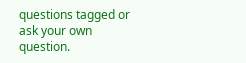questions tagged or ask your own question.